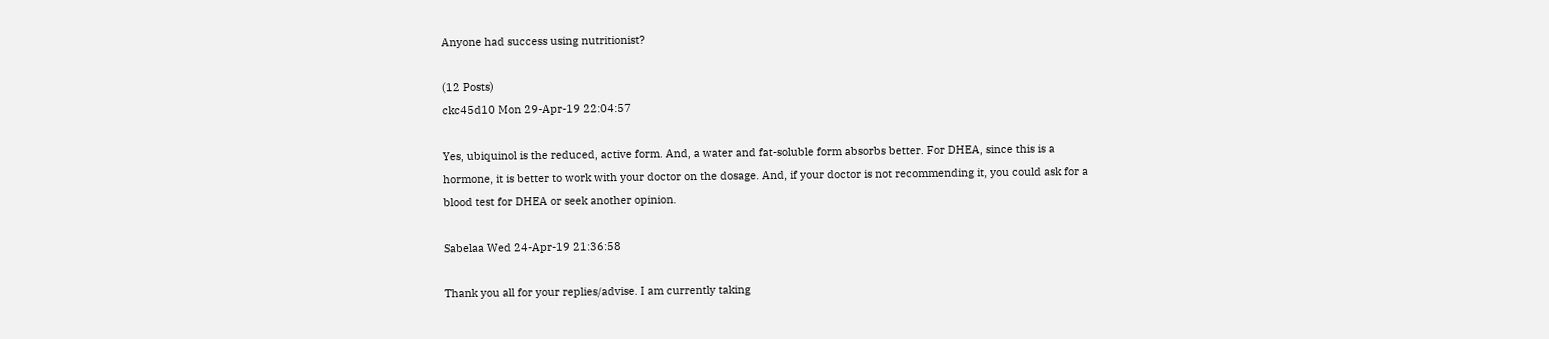Anyone had success using nutritionist?

(12 Posts)
ckc45d10 Mon 29-Apr-19 22:04:57

Yes, ubiquinol is the reduced, active form. And, a water and fat-soluble form absorbs better. For DHEA, since this is a hormone, it is better to work with your doctor on the dosage. And, if your doctor is not recommending it, you could ask for a blood test for DHEA or seek another opinion.

Sabelaa Wed 24-Apr-19 21:36:58

Thank you all for your replies/advise. I am currently taking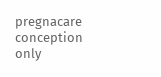pregnacare conception only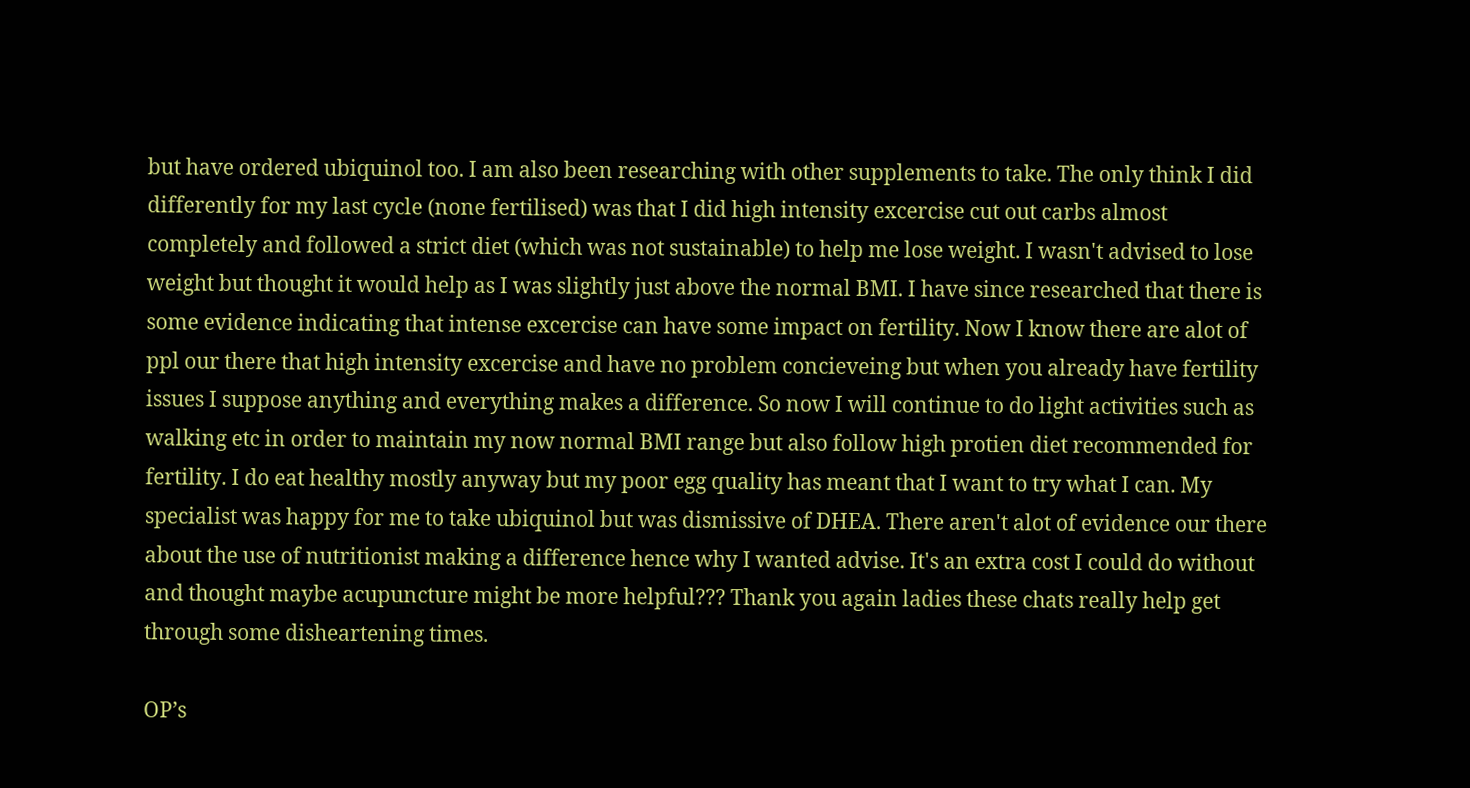but have ordered ubiquinol too. I am also been researching with other supplements to take. The only think I did differently for my last cycle (none fertilised) was that I did high intensity excercise cut out carbs almost completely and followed a strict diet (which was not sustainable) to help me lose weight. I wasn't advised to lose weight but thought it would help as I was slightly just above the normal BMI. I have since researched that there is some evidence indicating that intense excercise can have some impact on fertility. Now I know there are alot of ppl our there that high intensity excercise and have no problem concieveing but when you already have fertility issues I suppose anything and everything makes a difference. So now I will continue to do light activities such as walking etc in order to maintain my now normal BMI range but also follow high protien diet recommended for fertility. I do eat healthy mostly anyway but my poor egg quality has meant that I want to try what I can. My specialist was happy for me to take ubiquinol but was dismissive of DHEA. There aren't alot of evidence our there about the use of nutritionist making a difference hence why I wanted advise. It's an extra cost I could do without and thought maybe acupuncture might be more helpful??? Thank you again ladies these chats really help get through some disheartening times.

OP’s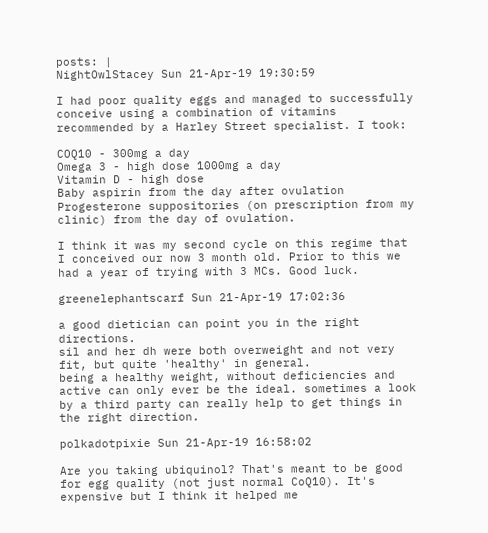posts: |
NightOwlStacey Sun 21-Apr-19 19:30:59

I had poor quality eggs and managed to successfully conceive using a combination of vitamins recommended by a Harley Street specialist. I took:

COQ10 - 300mg a day
Omega 3 - high dose 1000mg a day
Vitamin D - high dose
Baby aspirin from the day after ovulation
Progesterone suppositories (on prescription from my clinic) from the day of ovulation.

I think it was my second cycle on this regime that I conceived our now 3 month old. Prior to this we had a year of trying with 3 MCs. Good luck.

greenelephantscarf Sun 21-Apr-19 17:02:36

a good dietician can point you in the right directions.
sil and her dh were both overweight and not very fit, but quite 'healthy' in general.
being a healthy weight, without deficiencies and active can only ever be the ideal. sometimes a look by a third party can really help to get things in the right direction.

polkadotpixie Sun 21-Apr-19 16:58:02

Are you taking ubiquinol? That's meant to be good for egg quality (not just normal CoQ10). It's expensive but I think it helped me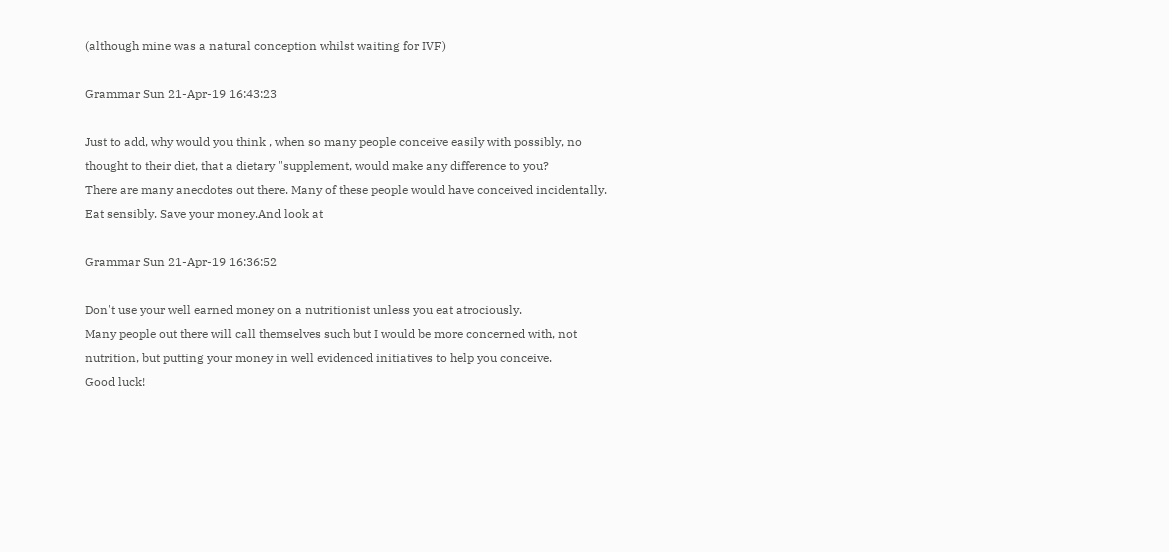(although mine was a natural conception whilst waiting for IVF)

Grammar Sun 21-Apr-19 16:43:23

Just to add, why would you think , when so many people conceive easily with possibly, no thought to their diet, that a dietary "supplement, would make any difference to you?
There are many anecdotes out there. Many of these people would have conceived incidentally.
Eat sensibly. Save your money.And look at

Grammar Sun 21-Apr-19 16:36:52

Don't use your well earned money on a nutritionist unless you eat atrociously.
Many people out there will call themselves such but I would be more concerned with, not nutrition, but putting your money in well evidenced initiatives to help you conceive.
Good luck!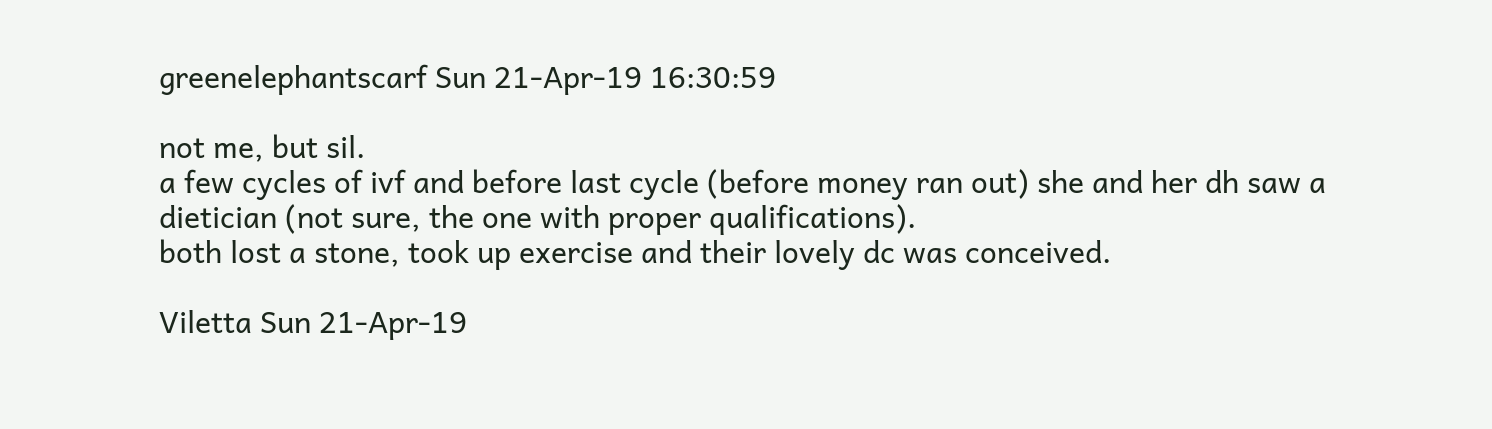greenelephantscarf Sun 21-Apr-19 16:30:59

not me, but sil.
a few cycles of ivf and before last cycle (before money ran out) she and her dh saw a dietician (not sure, the one with proper qualifications).
both lost a stone, took up exercise and their lovely dc was conceived.

Viletta Sun 21-Apr-19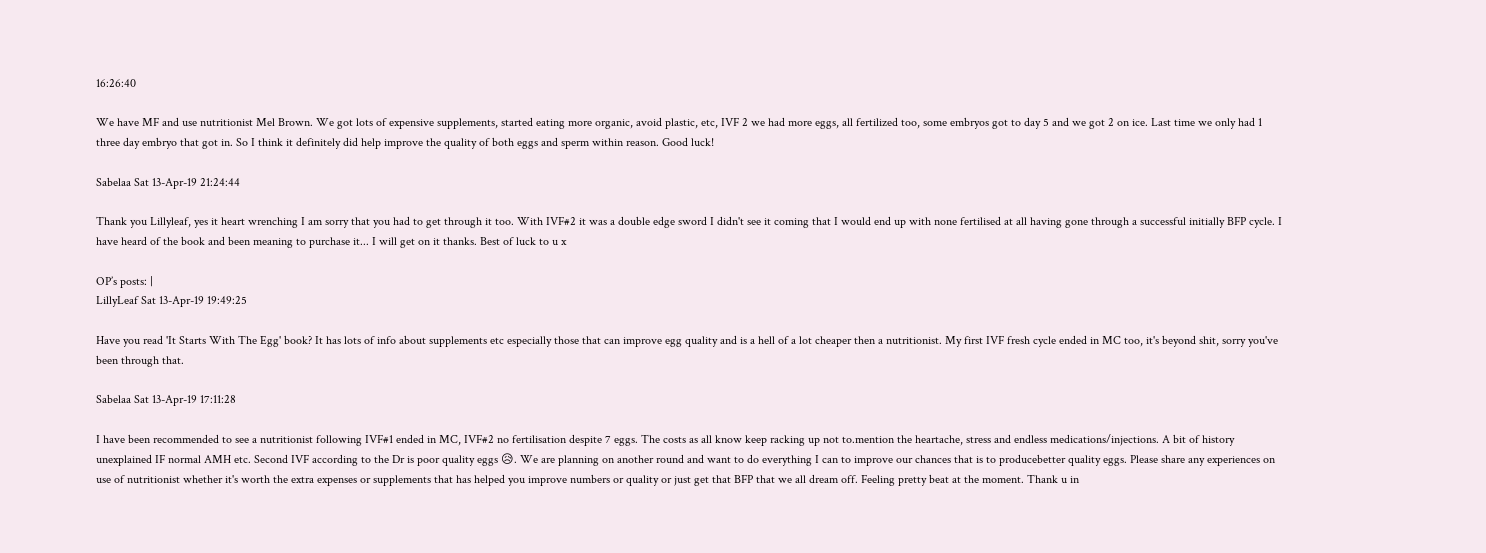16:26:40

We have MF and use nutritionist Mel Brown. We got lots of expensive supplements, started eating more organic, avoid plastic, etc, IVF 2 we had more eggs, all fertilized too, some embryos got to day 5 and we got 2 on ice. Last time we only had 1 three day embryo that got in. So I think it definitely did help improve the quality of both eggs and sperm within reason. Good luck!

Sabelaa Sat 13-Apr-19 21:24:44

Thank you Lillyleaf, yes it heart wrenching I am sorry that you had to get through it too. With IVF#2 it was a double edge sword I didn't see it coming that I would end up with none fertilised at all having gone through a successful initially BFP cycle. I have heard of the book and been meaning to purchase it... I will get on it thanks. Best of luck to u x

OP’s posts: |
LillyLeaf Sat 13-Apr-19 19:49:25

Have you read 'It Starts With The Egg' book? It has lots of info about supplements etc especially those that can improve egg quality and is a hell of a lot cheaper then a nutritionist. My first IVF fresh cycle ended in MC too, it's beyond shit, sorry you've been through that.

Sabelaa Sat 13-Apr-19 17:11:28

I have been recommended to see a nutritionist following IVF#1 ended in MC, IVF#2 no fertilisation despite 7 eggs. The costs as all know keep racking up not to.mention the heartache, stress and endless medications/injections. A bit of history unexplained IF normal AMH etc. Second IVF according to the Dr is poor quality eggs 😥. We are planning on another round and want to do everything I can to improve our chances that is to producebetter quality eggs. Please share any experiences on use of nutritionist whether it's worth the extra expenses or supplements that has helped you improve numbers or quality or just get that BFP that we all dream off. Feeling pretty beat at the moment. Thank u in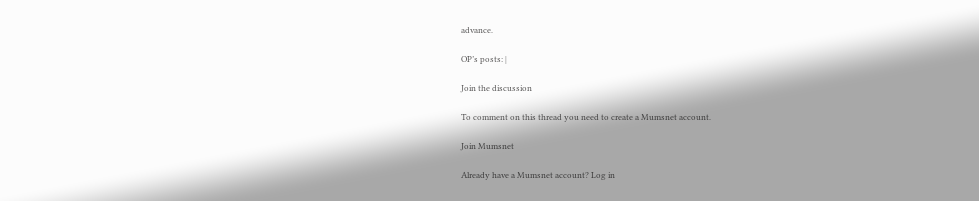advance.

OP’s posts: |

Join the discussion

To comment on this thread you need to create a Mumsnet account.

Join Mumsnet

Already have a Mumsnet account? Log in